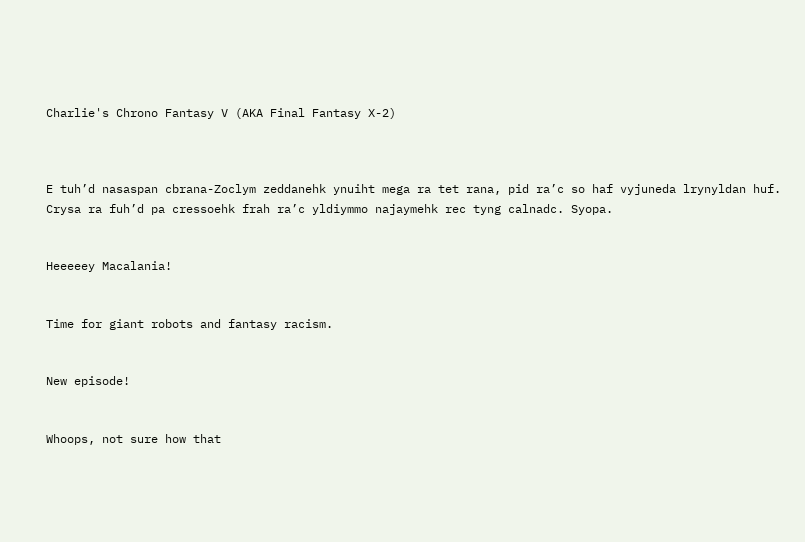Charlie's Chrono Fantasy V (AKA Final Fantasy X-2)



E tuh’d nasaspan cbrana-Zoclym zeddanehk ynuiht mega ra tet rana, pid ra’c so haf vyjuneda lrynyldan huf. Crysa ra fuh’d pa cressoehk frah ra’c yldiymmo najaymehk rec tyng calnadc. Syopa.


Heeeeey Macalania!


Time for giant robots and fantasy racism.


New episode!


Whoops, not sure how that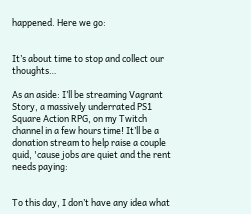happened. Here we go:


It’s about time to stop and collect our thoughts…

As an aside: I’ll be streaming Vagrant Story, a massively underrated PS1 Square Action RPG, on my Twitch channel in a few hours time! It’ll be a donation stream to help raise a couple quid, 'cause jobs are quiet and the rent needs paying:


To this day, I don’t have any idea what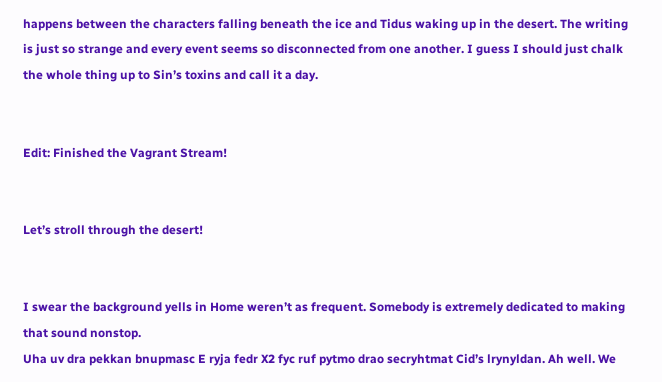happens between the characters falling beneath the ice and Tidus waking up in the desert. The writing is just so strange and every event seems so disconnected from one another. I guess I should just chalk the whole thing up to Sin’s toxins and call it a day.


Edit: Finished the Vagrant Stream!


Let’s stroll through the desert!


I swear the background yells in Home weren’t as frequent. Somebody is extremely dedicated to making that sound nonstop.
Uha uv dra pekkan bnupmasc E ryja fedr X2 fyc ruf pytmo drao secryhtmat Cid’s lrynyldan. Ah well. We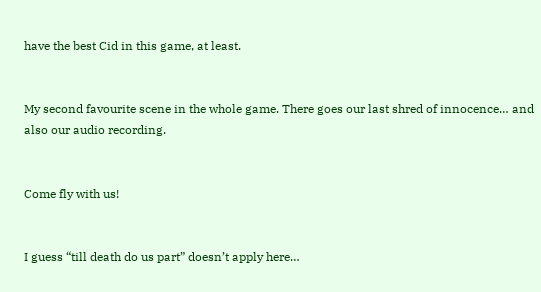have the best Cid in this game, at least.


My second favourite scene in the whole game. There goes our last shred of innocence… and also our audio recording.


Come fly with us!


I guess “till death do us part” doesn’t apply here…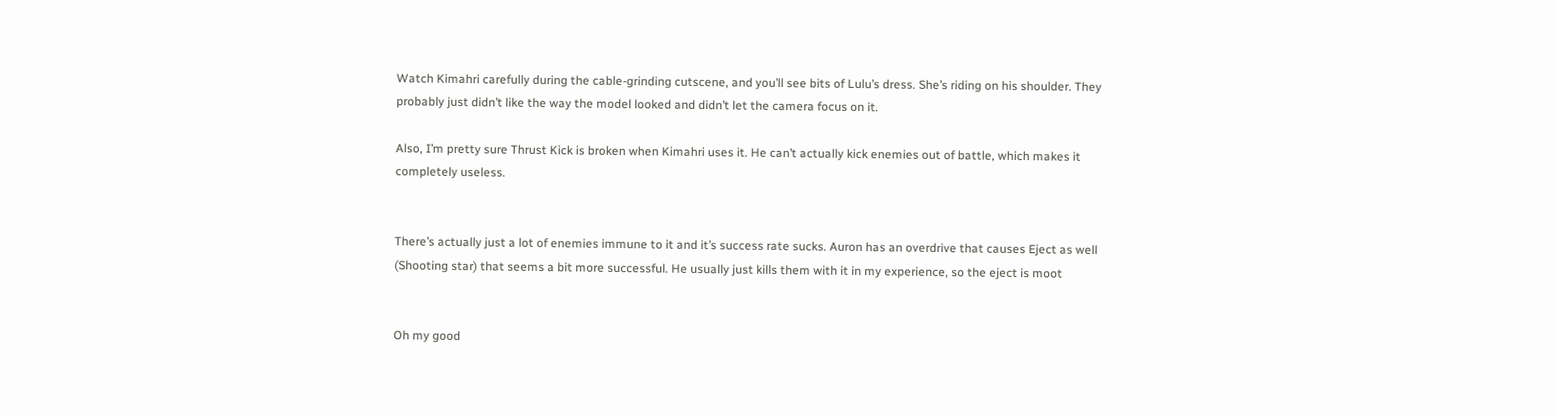Watch Kimahri carefully during the cable-grinding cutscene, and you’ll see bits of Lulu’s dress. She’s riding on his shoulder. They probably just didn’t like the way the model looked and didn’t let the camera focus on it.

Also, I’m pretty sure Thrust Kick is broken when Kimahri uses it. He can’t actually kick enemies out of battle, which makes it completely useless.


There’s actually just a lot of enemies immune to it and it’s success rate sucks. Auron has an overdrive that causes Eject as well (Shooting star) that seems a bit more successful. He usually just kills them with it in my experience, so the eject is moot


Oh my good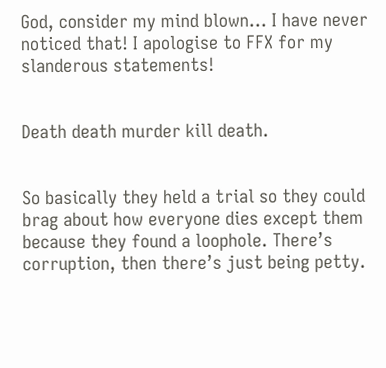God, consider my mind blown… I have never noticed that! I apologise to FFX for my slanderous statements!


Death death murder kill death.


So basically they held a trial so they could brag about how everyone dies except them because they found a loophole. There’s corruption, then there’s just being petty.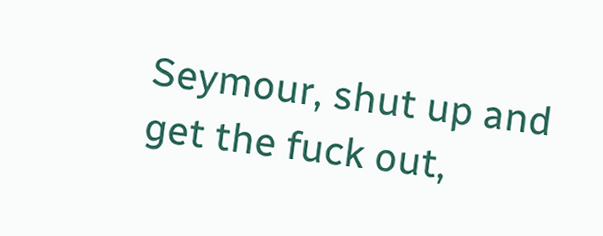Seymour, shut up and get the fuck out,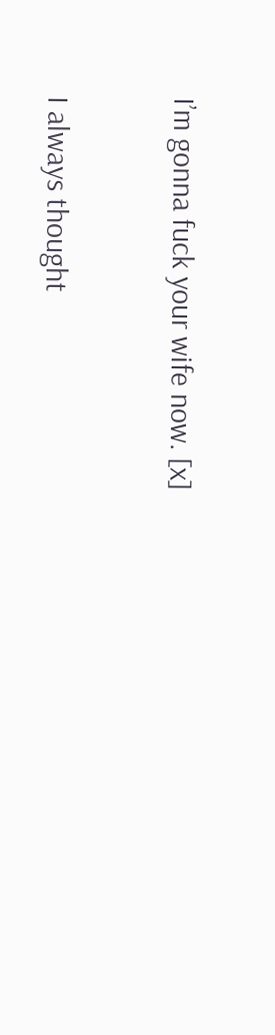I’m gonna fuck your wife now. [x]


I always thought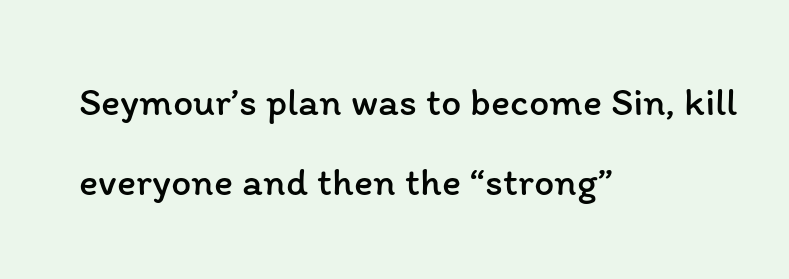Seymour’s plan was to become Sin, kill everyone and then the “strong”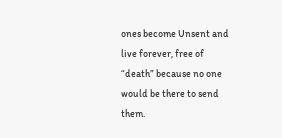ones become Unsent and live forever, free of “death” because no one would be there to send them.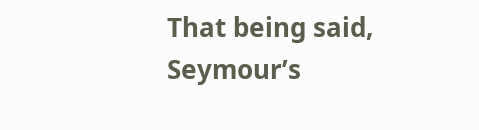That being said, Seymour’s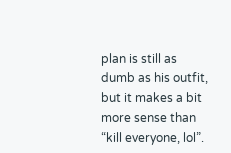plan is still as dumb as his outfit, but it makes a bit more sense than “kill everyone, lol”.